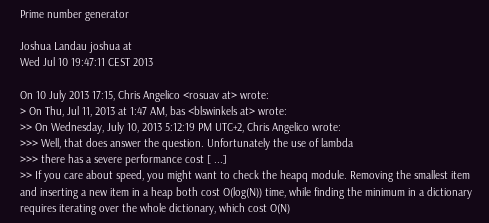Prime number generator

Joshua Landau joshua at
Wed Jul 10 19:47:11 CEST 2013

On 10 July 2013 17:15, Chris Angelico <rosuav at> wrote:
> On Thu, Jul 11, 2013 at 1:47 AM, bas <blswinkels at> wrote:
>> On Wednesday, July 10, 2013 5:12:19 PM UTC+2, Chris Angelico wrote:
>>> Well, that does answer the question. Unfortunately the use of lambda
>>> there has a severe performance cost [ ...]
>> If you care about speed, you might want to check the heapq module. Removing the smallest item and inserting a new item in a heap both cost O(log(N)) time, while finding the minimum in a dictionary requires iterating over the whole dictionary, which cost O(N)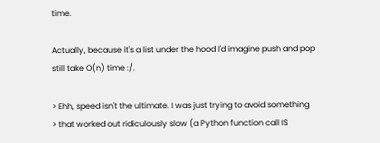time.

Actually, because it's a list under the hood I'd imagine push and pop
still take O(n) time :/.

> Ehh, speed isn't the ultimate. I was just trying to avoid something
> that worked out ridiculously slow (a Python function call IS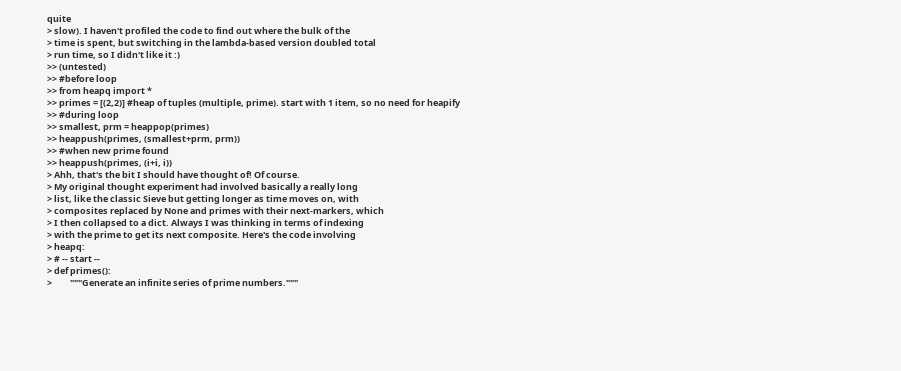quite
> slow). I haven't profiled the code to find out where the bulk of the
> time is spent, but switching in the lambda-based version doubled total
> run time, so I didn't like it :)
>> (untested)
>> #before loop
>> from heapq import *
>> primes = [(2,2)] #heap of tuples (multiple, prime). start with 1 item, so no need for heapify
>> #during loop
>> smallest, prm = heappop(primes)
>> heappush(primes, (smallest+prm, prm))
>> #when new prime found
>> heappush(primes, (i+i, i))
> Ahh, that's the bit I should have thought of! Of course.
> My original thought experiment had involved basically a really long
> list, like the classic Sieve but getting longer as time moves on, with
> composites replaced by None and primes with their next-markers, which
> I then collapsed to a dict. Always I was thinking in terms of indexing
> with the prime to get its next composite. Here's the code involving
> heapq:
> # -- start --
> def primes():
>         """Generate an infinite series of prime numbers."""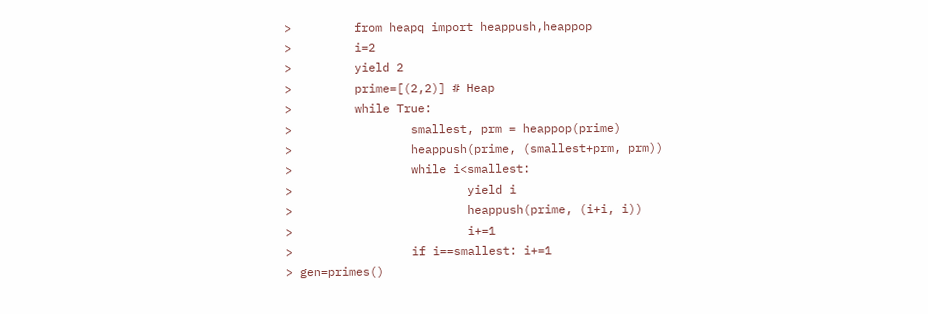>         from heapq import heappush,heappop
>         i=2
>         yield 2
>         prime=[(2,2)] # Heap
>         while True:
>                 smallest, prm = heappop(prime)
>                 heappush(prime, (smallest+prm, prm))
>                 while i<smallest:
>                         yield i
>                         heappush(prime, (i+i, i))
>                         i+=1
>                 if i==smallest: i+=1
> gen=primes()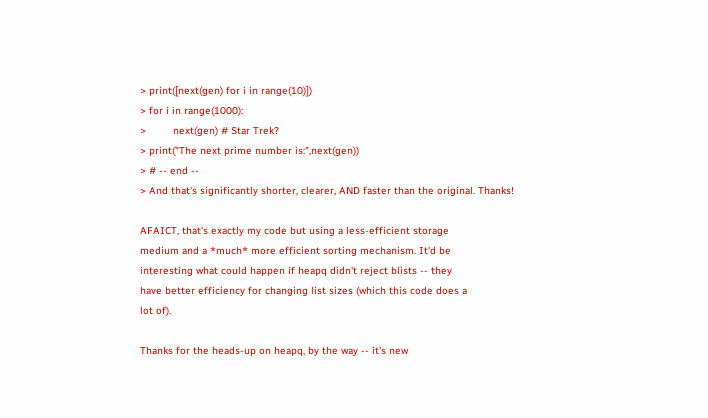> print([next(gen) for i in range(10)])
> for i in range(1000):
>         next(gen) # Star Trek?
> print("The next prime number is:",next(gen))
> # -- end --
> And that's significantly shorter, clearer, AND faster than the original. Thanks!

AFAICT, that's exactly my code but using a less-efficient storage
medium and a *much* more efficient sorting mechanism. It'd be
interesting what could happen if heapq didn't reject blists -- they
have better efficiency for changing list sizes (which this code does a
lot of).

Thanks for the heads-up on heapq, by the way -- it's new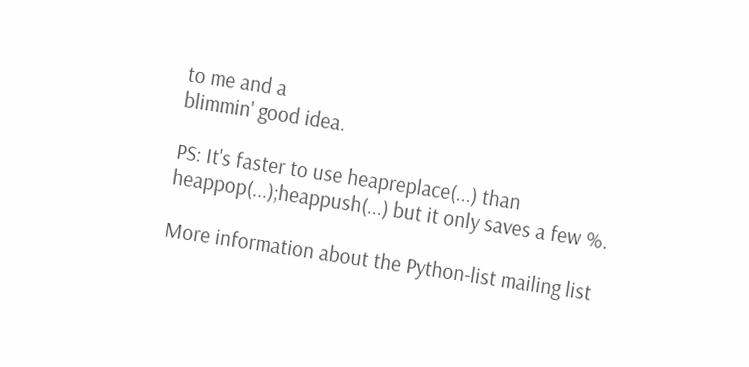to me and a
blimmin' good idea.

PS: It's faster to use heapreplace(...) than
heappop(...);heappush(...) but it only saves a few %.

More information about the Python-list mailing list